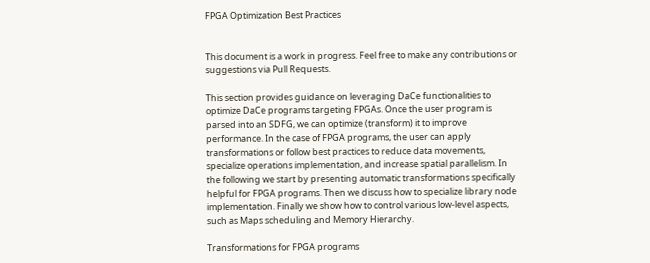FPGA Optimization Best Practices


This document is a work in progress. Feel free to make any contributions or suggestions via Pull Requests.

This section provides guidance on leveraging DaCe functionalities to optimize DaCe programs targeting FPGAs. Once the user program is parsed into an SDFG, we can optimize (transform) it to improve performance. In the case of FPGA programs, the user can apply transformations or follow best practices to reduce data movements, specialize operations implementation, and increase spatial parallelism. In the following we start by presenting automatic transformations specifically helpful for FPGA programs. Then we discuss how to specialize library node implementation. Finally we show how to control various low-level aspects, such as Maps scheduling and Memory Hierarchy.

Transformations for FPGA programs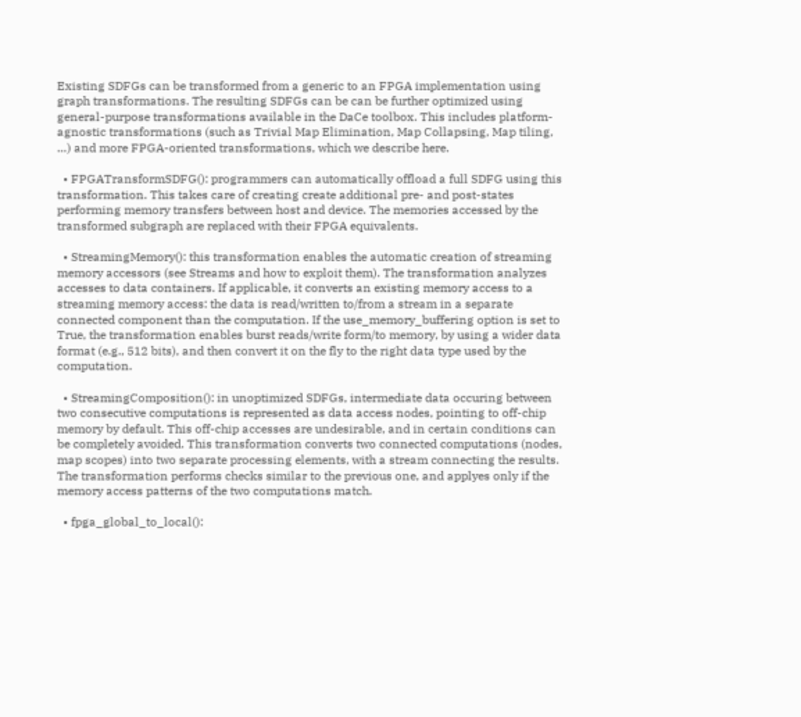Existing SDFGs can be transformed from a generic to an FPGA implementation using graph transformations. The resulting SDFGs can be can be further optimized using general-purpose transformations available in the DaCe toolbox. This includes platform-agnostic transformations (such as Trivial Map Elimination, Map Collapsing, Map tiling, …) and more FPGA-oriented transformations, which we describe here.

  • FPGATransformSDFG(): programmers can automatically offload a full SDFG using this transformation. This takes care of creating create additional pre- and post-states performing memory transfers between host and device. The memories accessed by the transformed subgraph are replaced with their FPGA equivalents.

  • StreamingMemory(): this transformation enables the automatic creation of streaming memory accessors (see Streams and how to exploit them). The transformation analyzes accesses to data containers. If applicable, it converts an existing memory access to a streaming memory access: the data is read/written to/from a stream in a separate connected component than the computation. If the use_memory_buffering option is set to True, the transformation enables burst reads/write form/to memory, by using a wider data format (e.g., 512 bits), and then convert it on the fly to the right data type used by the computation.

  • StreamingComposition(): in unoptimized SDFGs, intermediate data occuring between two consecutive computations is represented as data access nodes, pointing to off-chip memory by default. This off-chip accesses are undesirable, and in certain conditions can be completely avoided. This transformation converts two connected computations (nodes, map scopes) into two separate processing elements, with a stream connecting the results. The transformation performs checks similar to the previous one, and applyes only if the memory access patterns of the two computations match.

  • fpga_global_to_local():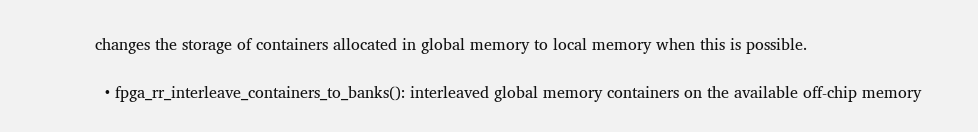changes the storage of containers allocated in global memory to local memory when this is possible.

  • fpga_rr_interleave_containers_to_banks(): interleaved global memory containers on the available off-chip memory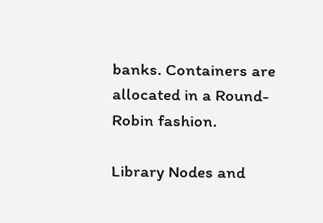banks. Containers are allocated in a Round-Robin fashion.

Library Nodes and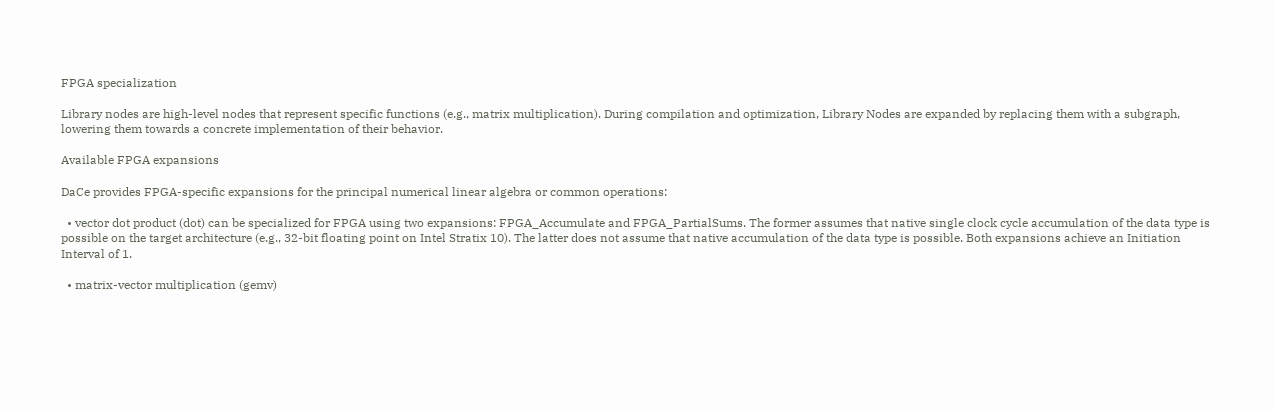FPGA specialization

Library nodes are high-level nodes that represent specific functions (e.g., matrix multiplication). During compilation and optimization, Library Nodes are expanded by replacing them with a subgraph, lowering them towards a concrete implementation of their behavior.

Available FPGA expansions

DaCe provides FPGA-specific expansions for the principal numerical linear algebra or common operations:

  • vector dot product (dot) can be specialized for FPGA using two expansions: FPGA_Accumulate and FPGA_PartialSums. The former assumes that native single clock cycle accumulation of the data type is possible on the target architecture (e.g., 32-bit floating point on Intel Stratix 10). The latter does not assume that native accumulation of the data type is possible. Both expansions achieve an Initiation Interval of 1.

  • matrix-vector multiplication (gemv)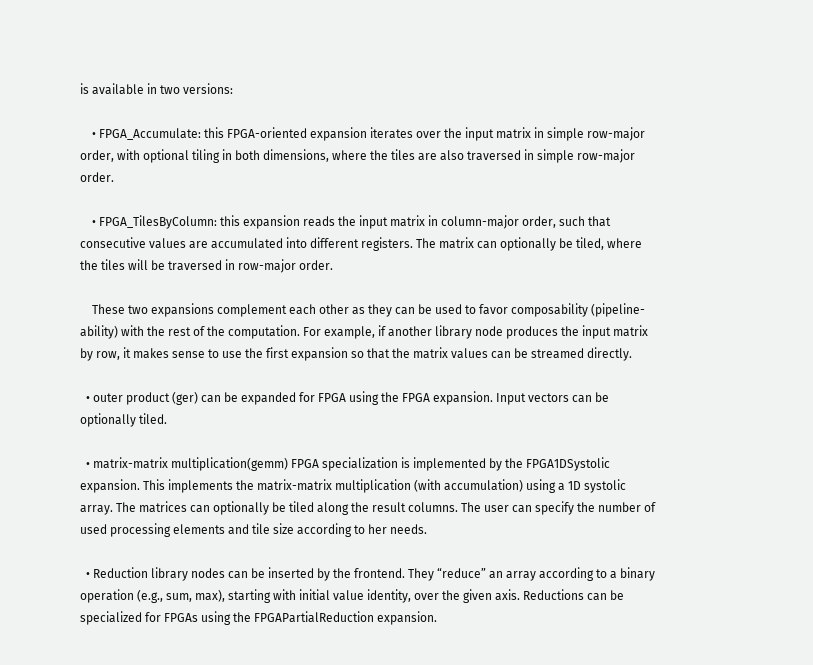is available in two versions:

    • FPGA_Accumulate: this FPGA-oriented expansion iterates over the input matrix in simple row-major order, with optional tiling in both dimensions, where the tiles are also traversed in simple row-major order.

    • FPGA_TilesByColumn: this expansion reads the input matrix in column-major order, such that consecutive values are accumulated into different registers. The matrix can optionally be tiled, where the tiles will be traversed in row-major order.

    These two expansions complement each other as they can be used to favor composability (pipeline-ability) with the rest of the computation. For example, if another library node produces the input matrix by row, it makes sense to use the first expansion so that the matrix values can be streamed directly.

  • outer product (ger) can be expanded for FPGA using the FPGA expansion. Input vectors can be optionally tiled.

  • matrix-matrix multiplication(gemm) FPGA specialization is implemented by the FPGA1DSystolic expansion. This implements the matrix-matrix multiplication (with accumulation) using a 1D systolic array. The matrices can optionally be tiled along the result columns. The user can specify the number of used processing elements and tile size according to her needs.

  • Reduction library nodes can be inserted by the frontend. They “reduce” an array according to a binary operation (e.g., sum, max), starting with initial value identity, over the given axis. Reductions can be specialized for FPGAs using the FPGAPartialReduction expansion.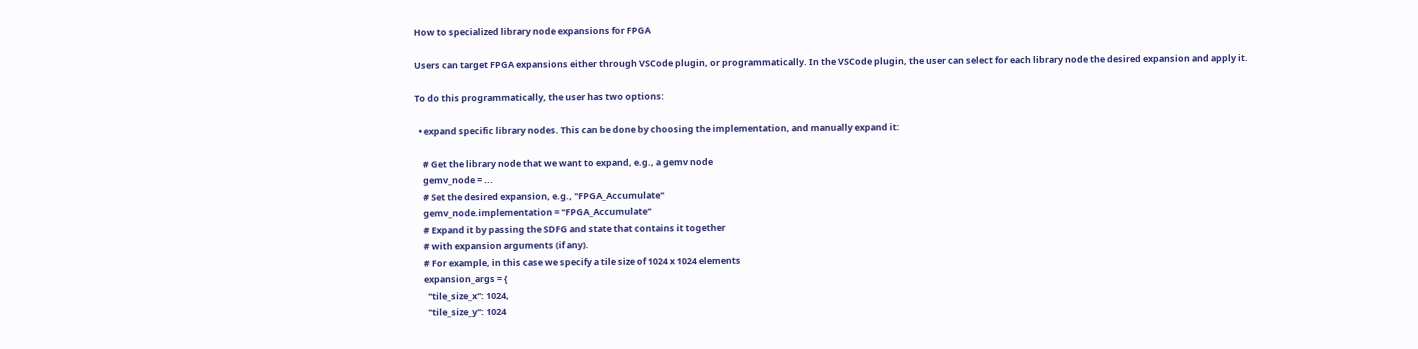How to specialized library node expansions for FPGA

Users can target FPGA expansions either through VSCode plugin, or programmatically. In the VSCode plugin, the user can select for each library node the desired expansion and apply it.

To do this programmatically, the user has two options:

  • expand specific library nodes. This can be done by choosing the implementation, and manually expand it:

    # Get the library node that we want to expand, e.g., a gemv node
    gemv_node = ...
    # Set the desired expansion, e.g., "FPGA_Accumulate"
    gemv_node.implementation = "FPGA_Accumulate"
    # Expand it by passing the SDFG and state that contains it together
    # with expansion arguments (if any).
    # For example, in this case we specify a tile size of 1024 x 1024 elements
    expansion_args = {
      "tile_size_x": 1024,
      "tile_size_y": 1024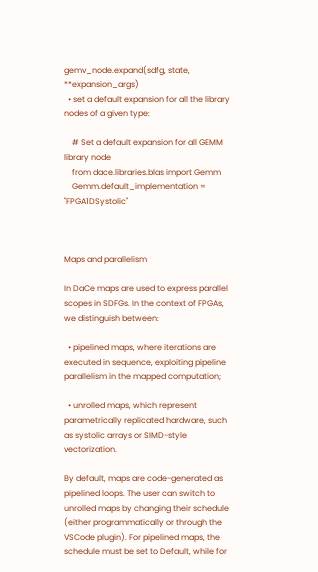gemv_node.expand(sdfg, state, **expansion_args)
  • set a default expansion for all the library nodes of a given type:

    # Set a default expansion for all GEMM library node
    from dace.libraries.blas import Gemm
    Gemm.default_implementation = "FPGA1DSystolic"



Maps and parallelism

In DaCe maps are used to express parallel scopes in SDFGs. In the context of FPGAs, we distinguish between:

  • pipelined maps, where iterations are executed in sequence, exploiting pipeline parallelism in the mapped computation;

  • unrolled maps, which represent parametrically replicated hardware, such as systolic arrays or SIMD-style vectorization.

By default, maps are code-generated as pipelined loops. The user can switch to unrolled maps by changing their schedule (either programmatically or through the VSCode plugin). For pipelined maps, the schedule must be set to Default, while for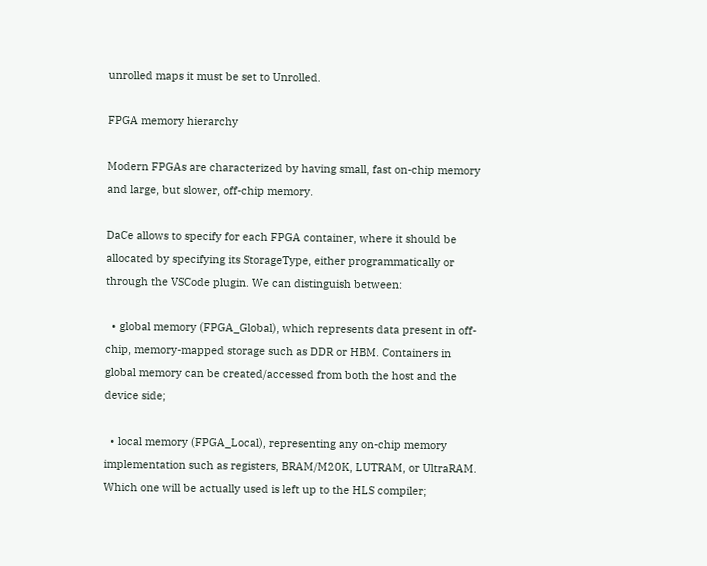unrolled maps it must be set to Unrolled.

FPGA memory hierarchy

Modern FPGAs are characterized by having small, fast on-chip memory and large, but slower, off-chip memory.

DaCe allows to specify for each FPGA container, where it should be allocated by specifying its StorageType, either programmatically or through the VSCode plugin. We can distinguish between:

  • global memory (FPGA_Global), which represents data present in off-chip, memory-mapped storage such as DDR or HBM. Containers in global memory can be created/accessed from both the host and the device side;

  • local memory (FPGA_Local), representing any on-chip memory implementation such as registers, BRAM/M20K, LUTRAM, or UltraRAM. Which one will be actually used is left up to the HLS compiler;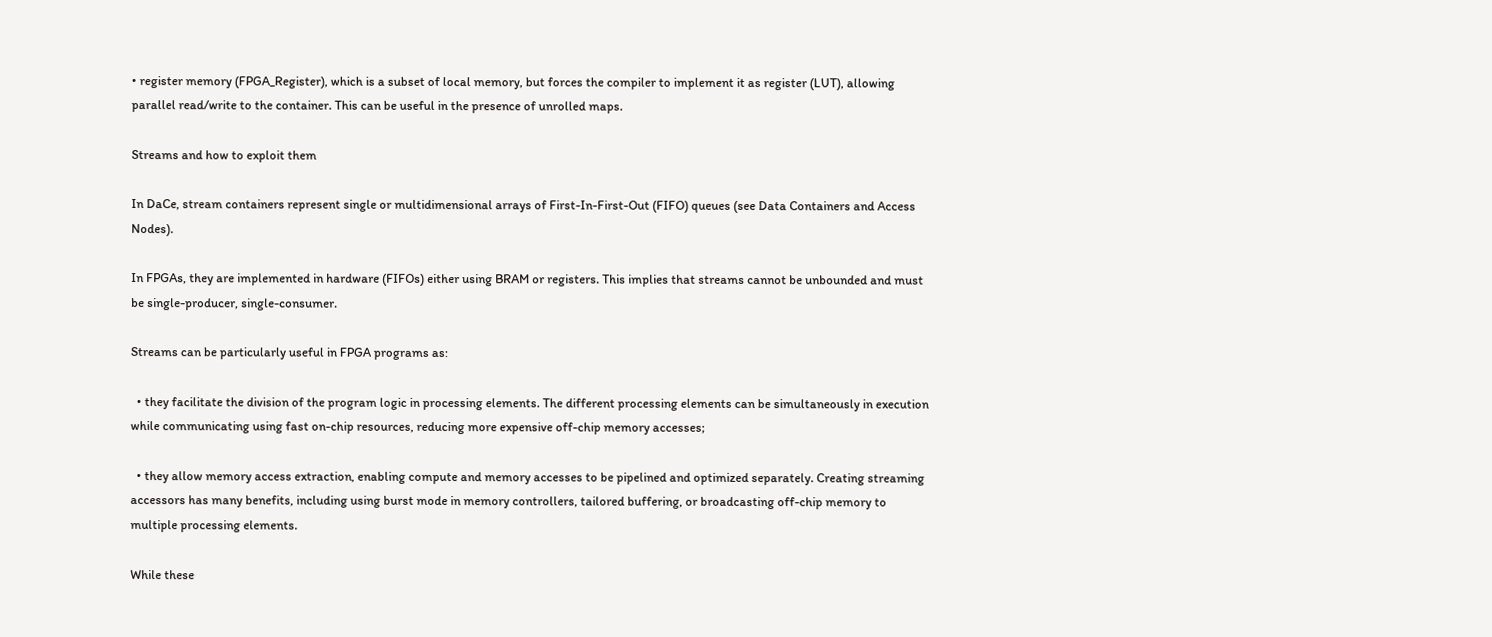• register memory (FPGA_Register), which is a subset of local memory, but forces the compiler to implement it as register (LUT), allowing parallel read/write to the container. This can be useful in the presence of unrolled maps.

Streams and how to exploit them

In DaCe, stream containers represent single or multidimensional arrays of First-In-First-Out (FIFO) queues (see Data Containers and Access Nodes).

In FPGAs, they are implemented in hardware (FIFOs) either using BRAM or registers. This implies that streams cannot be unbounded and must be single-producer, single-consumer.

Streams can be particularly useful in FPGA programs as:

  • they facilitate the division of the program logic in processing elements. The different processing elements can be simultaneously in execution while communicating using fast on-chip resources, reducing more expensive off-chip memory accesses;

  • they allow memory access extraction, enabling compute and memory accesses to be pipelined and optimized separately. Creating streaming accessors has many benefits, including using burst mode in memory controllers, tailored buffering, or broadcasting off-chip memory to multiple processing elements.

While these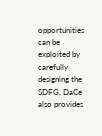opportunities can be exploited by carefully designing the SDFG, DaCe also provides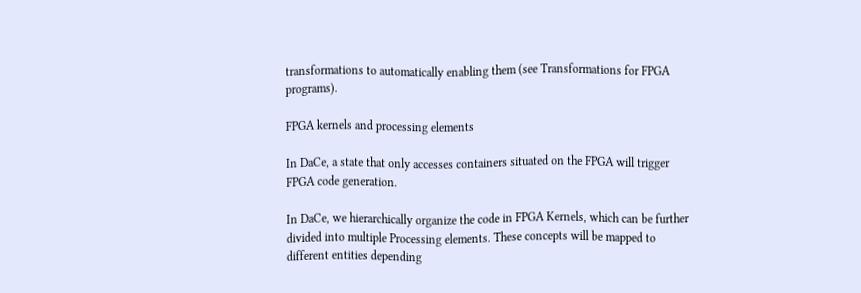transformations to automatically enabling them (see Transformations for FPGA programs).

FPGA kernels and processing elements

In DaCe, a state that only accesses containers situated on the FPGA will trigger FPGA code generation.

In DaCe, we hierarchically organize the code in FPGA Kernels, which can be further divided into multiple Processing elements. These concepts will be mapped to different entities depending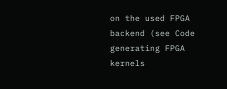on the used FPGA backend (see Code generating FPGA kernels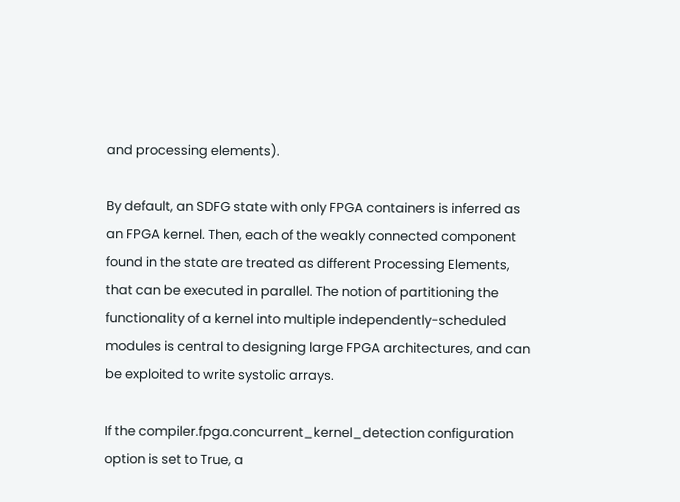and processing elements).

By default, an SDFG state with only FPGA containers is inferred as an FPGA kernel. Then, each of the weakly connected component found in the state are treated as different Processing Elements, that can be executed in parallel. The notion of partitioning the functionality of a kernel into multiple independently-scheduled modules is central to designing large FPGA architectures, and can be exploited to write systolic arrays.

If the compiler.fpga.concurrent_kernel_detection configuration option is set to True, a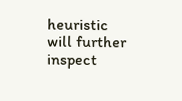heuristic will further inspect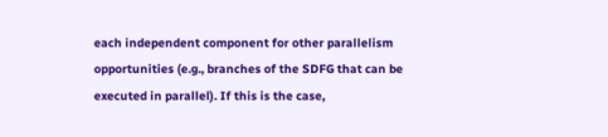each independent component for other parallelism opportunities (e.g., branches of the SDFG that can be executed in parallel). If this is the case,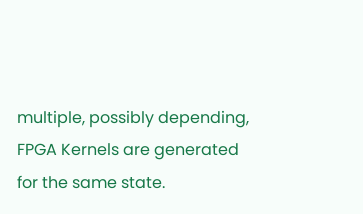multiple, possibly depending, FPGA Kernels are generated for the same state.